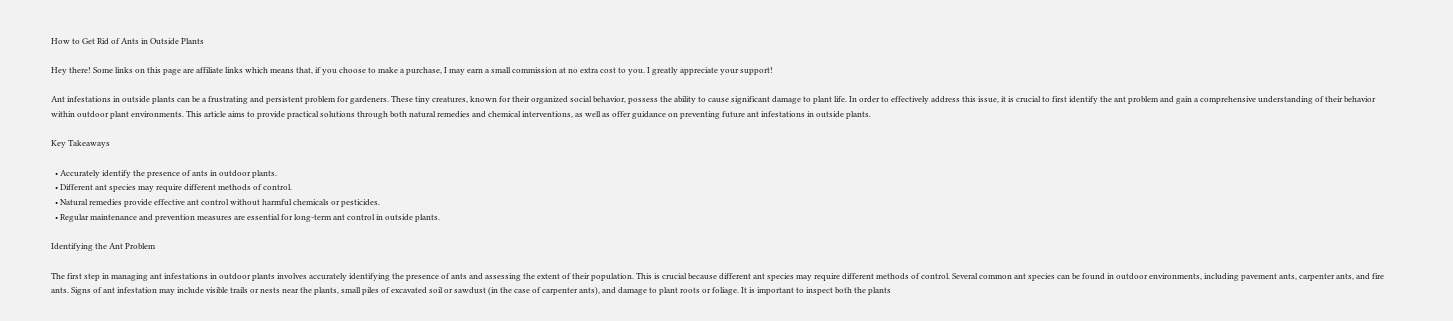How to Get Rid of Ants in Outside Plants

Hey there! Some links on this page are affiliate links which means that, if you choose to make a purchase, I may earn a small commission at no extra cost to you. I greatly appreciate your support!

Ant infestations in outside plants can be a frustrating and persistent problem for gardeners. These tiny creatures, known for their organized social behavior, possess the ability to cause significant damage to plant life. In order to effectively address this issue, it is crucial to first identify the ant problem and gain a comprehensive understanding of their behavior within outdoor plant environments. This article aims to provide practical solutions through both natural remedies and chemical interventions, as well as offer guidance on preventing future ant infestations in outside plants.

Key Takeaways

  • Accurately identify the presence of ants in outdoor plants.
  • Different ant species may require different methods of control.
  • Natural remedies provide effective ant control without harmful chemicals or pesticides.
  • Regular maintenance and prevention measures are essential for long-term ant control in outside plants.

Identifying the Ant Problem

The first step in managing ant infestations in outdoor plants involves accurately identifying the presence of ants and assessing the extent of their population. This is crucial because different ant species may require different methods of control. Several common ant species can be found in outdoor environments, including pavement ants, carpenter ants, and fire ants. Signs of ant infestation may include visible trails or nests near the plants, small piles of excavated soil or sawdust (in the case of carpenter ants), and damage to plant roots or foliage. It is important to inspect both the plants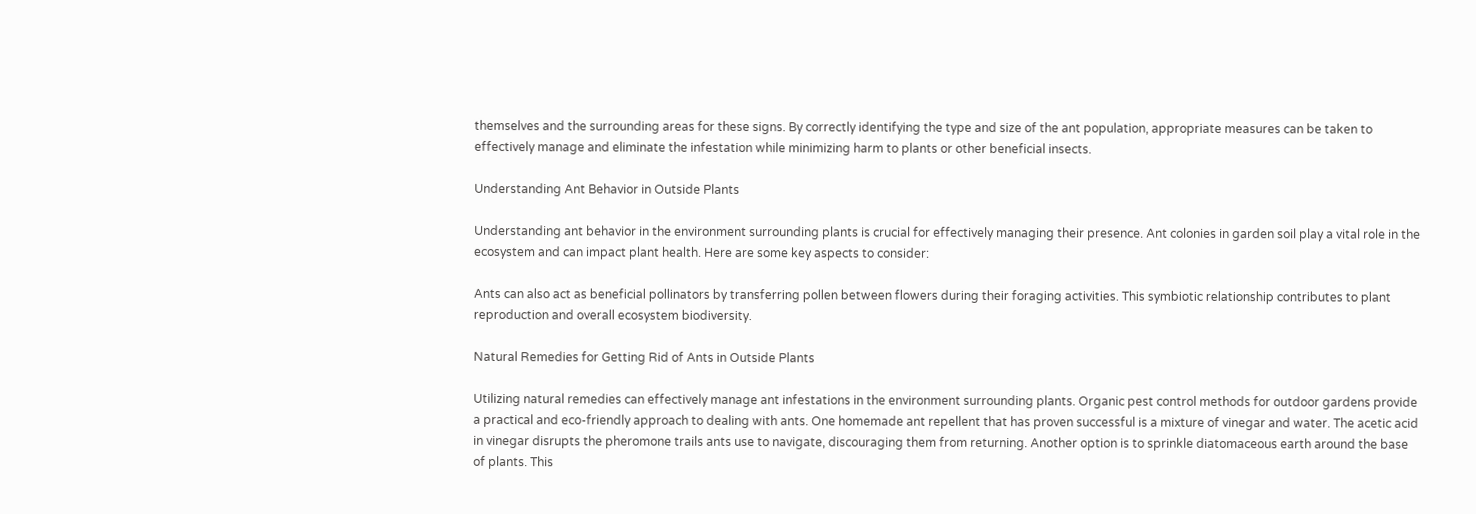themselves and the surrounding areas for these signs. By correctly identifying the type and size of the ant population, appropriate measures can be taken to effectively manage and eliminate the infestation while minimizing harm to plants or other beneficial insects.

Understanding Ant Behavior in Outside Plants

Understanding ant behavior in the environment surrounding plants is crucial for effectively managing their presence. Ant colonies in garden soil play a vital role in the ecosystem and can impact plant health. Here are some key aspects to consider:

Ants can also act as beneficial pollinators by transferring pollen between flowers during their foraging activities. This symbiotic relationship contributes to plant reproduction and overall ecosystem biodiversity.

Natural Remedies for Getting Rid of Ants in Outside Plants

Utilizing natural remedies can effectively manage ant infestations in the environment surrounding plants. Organic pest control methods for outdoor gardens provide a practical and eco-friendly approach to dealing with ants. One homemade ant repellent that has proven successful is a mixture of vinegar and water. The acetic acid in vinegar disrupts the pheromone trails ants use to navigate, discouraging them from returning. Another option is to sprinkle diatomaceous earth around the base of plants. This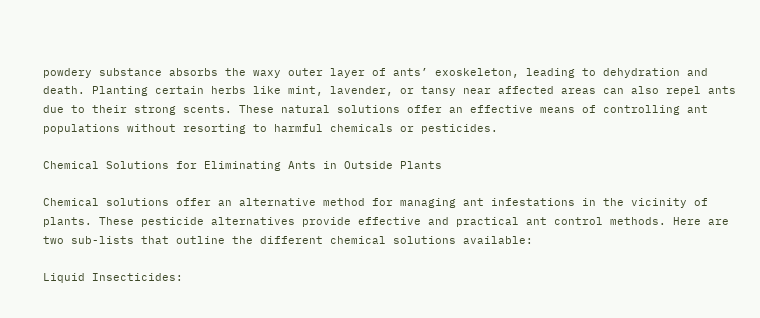powdery substance absorbs the waxy outer layer of ants’ exoskeleton, leading to dehydration and death. Planting certain herbs like mint, lavender, or tansy near affected areas can also repel ants due to their strong scents. These natural solutions offer an effective means of controlling ant populations without resorting to harmful chemicals or pesticides.

Chemical Solutions for Eliminating Ants in Outside Plants

Chemical solutions offer an alternative method for managing ant infestations in the vicinity of plants. These pesticide alternatives provide effective and practical ant control methods. Here are two sub-lists that outline the different chemical solutions available:

Liquid Insecticides: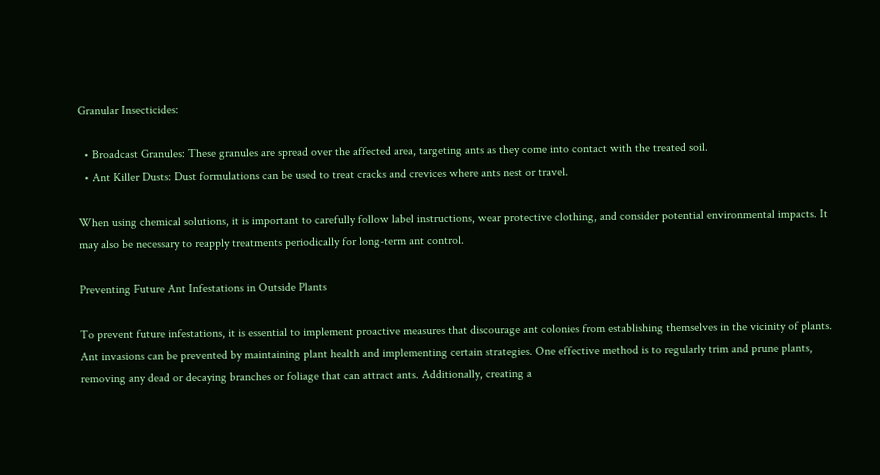Granular Insecticides:

  • Broadcast Granules: These granules are spread over the affected area, targeting ants as they come into contact with the treated soil.
  • Ant Killer Dusts: Dust formulations can be used to treat cracks and crevices where ants nest or travel.

When using chemical solutions, it is important to carefully follow label instructions, wear protective clothing, and consider potential environmental impacts. It may also be necessary to reapply treatments periodically for long-term ant control.

Preventing Future Ant Infestations in Outside Plants

To prevent future infestations, it is essential to implement proactive measures that discourage ant colonies from establishing themselves in the vicinity of plants. Ant invasions can be prevented by maintaining plant health and implementing certain strategies. One effective method is to regularly trim and prune plants, removing any dead or decaying branches or foliage that can attract ants. Additionally, creating a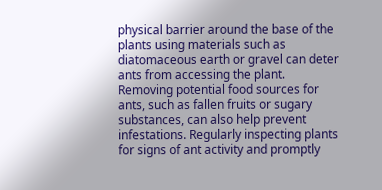physical barrier around the base of the plants using materials such as diatomaceous earth or gravel can deter ants from accessing the plant. Removing potential food sources for ants, such as fallen fruits or sugary substances, can also help prevent infestations. Regularly inspecting plants for signs of ant activity and promptly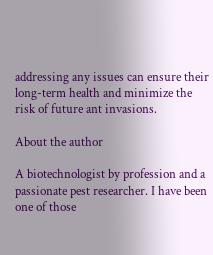addressing any issues can ensure their long-term health and minimize the risk of future ant invasions.

About the author

A biotechnologist by profession and a passionate pest researcher. I have been one of those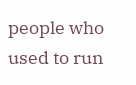people who used to run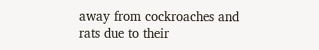away from cockroaches and rats due to their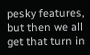pesky features, but then we all get that turn in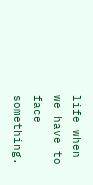life when we have to face something.